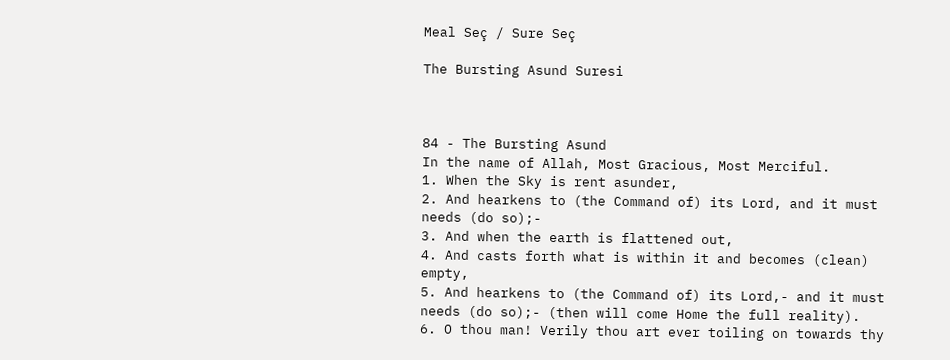Meal Seç / Sure Seç

The Bursting Asund Suresi



84 - The Bursting Asund
In the name of Allah, Most Gracious, Most Merciful.
1. When the Sky is rent asunder,
2. And hearkens to (the Command of) its Lord, and it must needs (do so);-
3. And when the earth is flattened out,
4. And casts forth what is within it and becomes (clean) empty,
5. And hearkens to (the Command of) its Lord,- and it must needs (do so);- (then will come Home the full reality).
6. O thou man! Verily thou art ever toiling on towards thy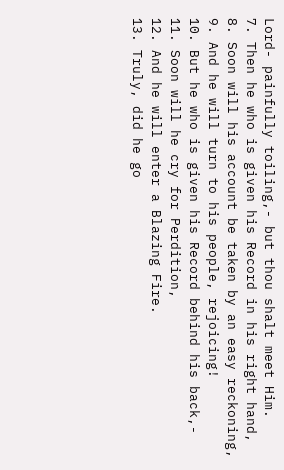Lord- painfully toiling,- but thou shalt meet Him.
7. Then he who is given his Record in his right hand,
8. Soon will his account be taken by an easy reckoning,
9. And he will turn to his people, rejoicing!
10. But he who is given his Record behind his back,-
11. Soon will he cry for Perdition,
12. And he will enter a Blazing Fire.
13. Truly, did he go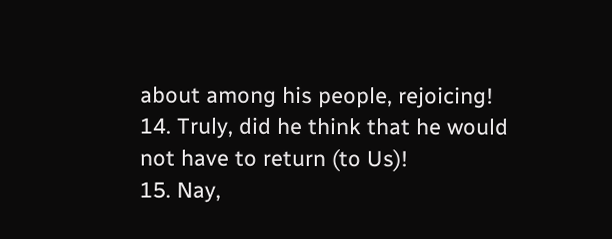about among his people, rejoicing!
14. Truly, did he think that he would not have to return (to Us)!
15. Nay,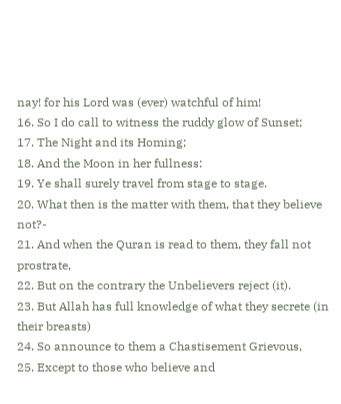nay! for his Lord was (ever) watchful of him!
16. So I do call to witness the ruddy glow of Sunset;
17. The Night and its Homing;
18. And the Moon in her fullness:
19. Ye shall surely travel from stage to stage.
20. What then is the matter with them, that they believe not?-
21. And when the Quran is read to them, they fall not prostrate,
22. But on the contrary the Unbelievers reject (it).
23. But Allah has full knowledge of what they secrete (in their breasts)
24. So announce to them a Chastisement Grievous,
25. Except to those who believe and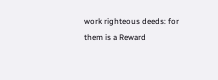work righteous deeds: for them is a Reward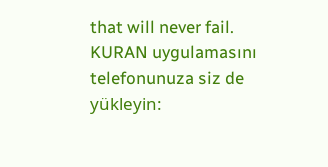that will never fail.
KURAN uygulamasını telefonunuza siz de yükleyin: